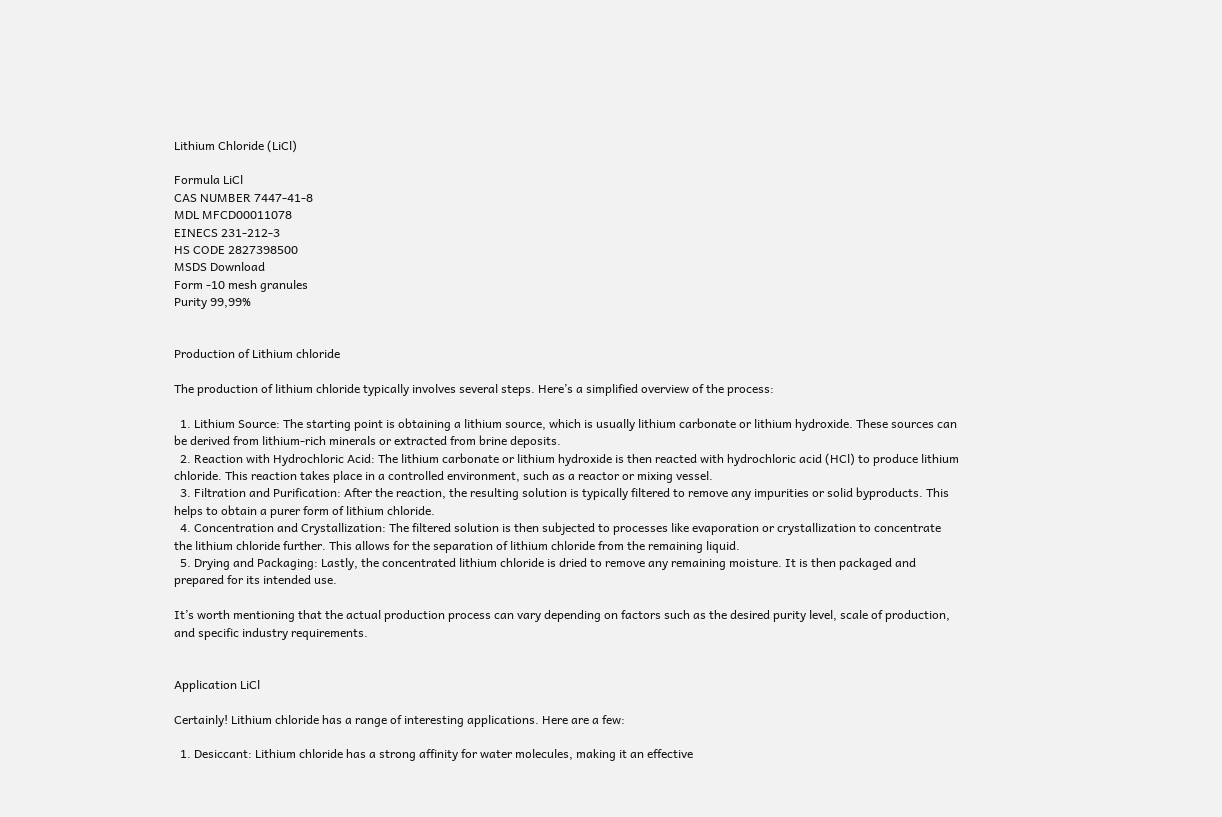Lithium Chloride (LiCl)

Formula LiCl
CAS NUMBER 7447-41-8
MDL MFCD00011078
EINECS 231-212-3
HS CODE 2827398500
MSDS Download
Form -10 mesh granules
Purity 99,99%


Production of Lithium chloride

The production of lithium chloride typically involves several steps. Here’s a simplified overview of the process:

  1. Lithium Source: The starting point is obtaining a lithium source, which is usually lithium carbonate or lithium hydroxide. These sources can be derived from lithium-rich minerals or extracted from brine deposits.
  2. Reaction with Hydrochloric Acid: The lithium carbonate or lithium hydroxide is then reacted with hydrochloric acid (HCl) to produce lithium chloride. This reaction takes place in a controlled environment, such as a reactor or mixing vessel.
  3. Filtration and Purification: After the reaction, the resulting solution is typically filtered to remove any impurities or solid byproducts. This helps to obtain a purer form of lithium chloride.
  4. Concentration and Crystallization: The filtered solution is then subjected to processes like evaporation or crystallization to concentrate the lithium chloride further. This allows for the separation of lithium chloride from the remaining liquid.
  5. Drying and Packaging: Lastly, the concentrated lithium chloride is dried to remove any remaining moisture. It is then packaged and prepared for its intended use.

It’s worth mentioning that the actual production process can vary depending on factors such as the desired purity level, scale of production, and specific industry requirements.


Application LiCl

Certainly! Lithium chloride has a range of interesting applications. Here are a few:

  1. Desiccant: Lithium chloride has a strong affinity for water molecules, making it an effective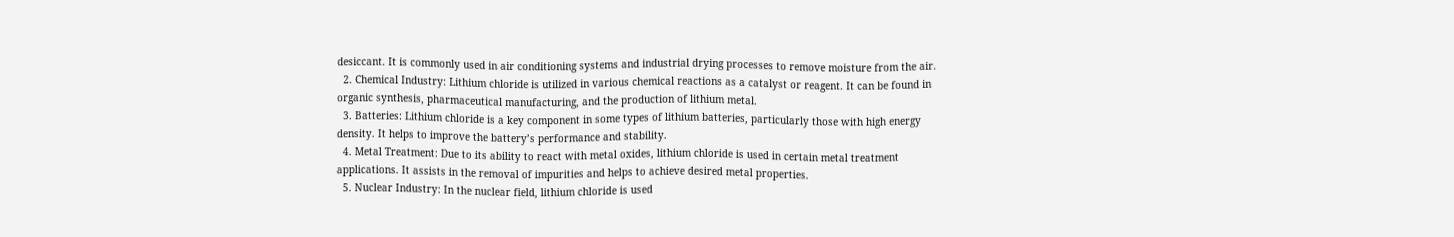desiccant. It is commonly used in air conditioning systems and industrial drying processes to remove moisture from the air.
  2. Chemical Industry: Lithium chloride is utilized in various chemical reactions as a catalyst or reagent. It can be found in organic synthesis, pharmaceutical manufacturing, and the production of lithium metal.
  3. Batteries: Lithium chloride is a key component in some types of lithium batteries, particularly those with high energy density. It helps to improve the battery’s performance and stability.
  4. Metal Treatment: Due to its ability to react with metal oxides, lithium chloride is used in certain metal treatment applications. It assists in the removal of impurities and helps to achieve desired metal properties.
  5. Nuclear Industry: In the nuclear field, lithium chloride is used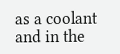as a coolant and in the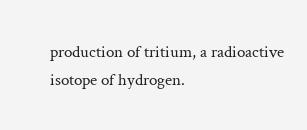production of tritium, a radioactive isotope of hydrogen.